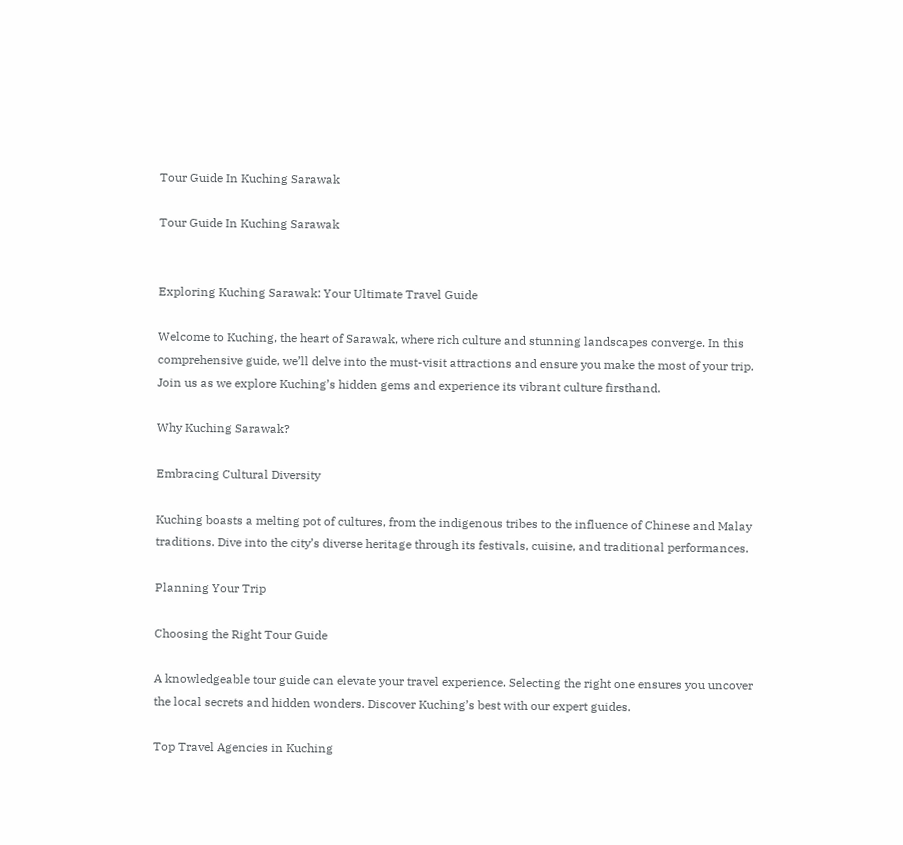Tour Guide In Kuching Sarawak

Tour Guide In Kuching Sarawak


Exploring Kuching Sarawak: Your Ultimate Travel Guide

Welcome to Kuching, the heart of Sarawak, where rich culture and stunning landscapes converge. In this comprehensive guide, we’ll delve into the must-visit attractions and ensure you make the most of your trip. Join us as we explore Kuching’s hidden gems and experience its vibrant culture firsthand.

Why Kuching Sarawak?

Embracing Cultural Diversity

Kuching boasts a melting pot of cultures, from the indigenous tribes to the influence of Chinese and Malay traditions. Dive into the city’s diverse heritage through its festivals, cuisine, and traditional performances.

Planning Your Trip

Choosing the Right Tour Guide

A knowledgeable tour guide can elevate your travel experience. Selecting the right one ensures you uncover the local secrets and hidden wonders. Discover Kuching’s best with our expert guides.

Top Travel Agencies in Kuching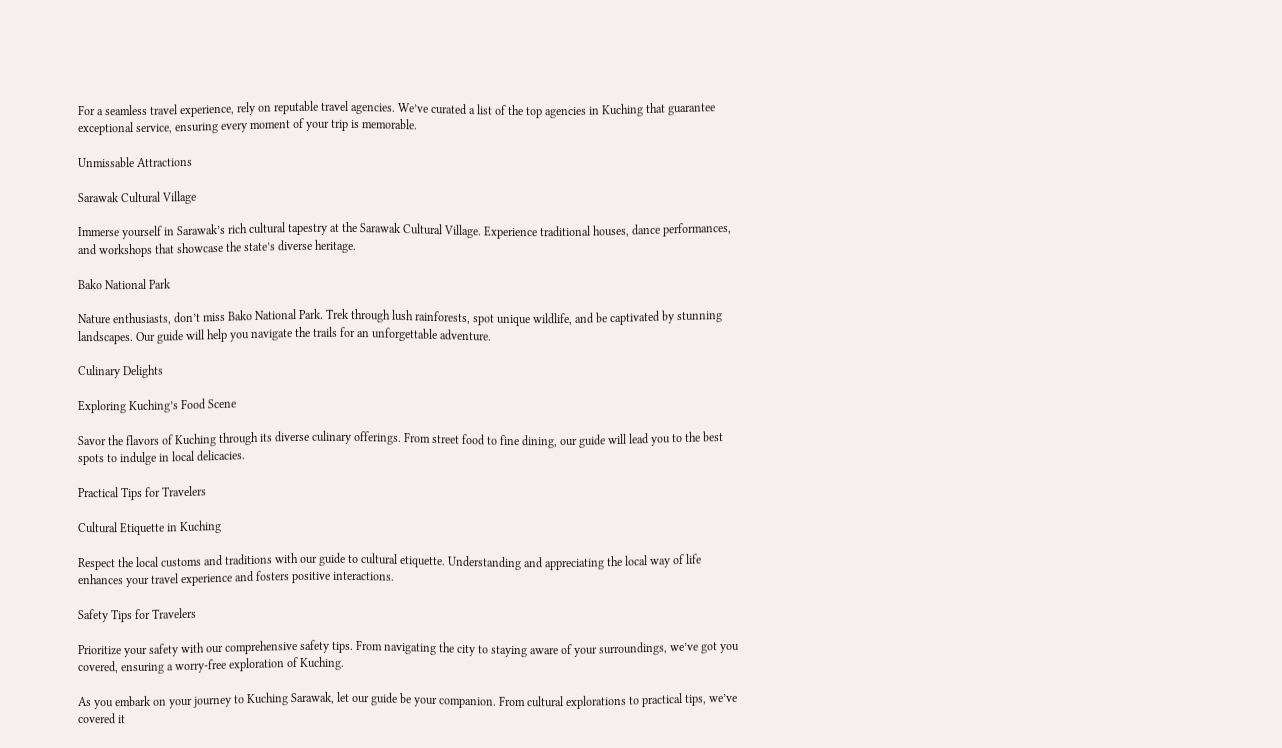For a seamless travel experience, rely on reputable travel agencies. We’ve curated a list of the top agencies in Kuching that guarantee exceptional service, ensuring every moment of your trip is memorable.

Unmissable Attractions

Sarawak Cultural Village

Immerse yourself in Sarawak’s rich cultural tapestry at the Sarawak Cultural Village. Experience traditional houses, dance performances, and workshops that showcase the state’s diverse heritage.

Bako National Park

Nature enthusiasts, don’t miss Bako National Park. Trek through lush rainforests, spot unique wildlife, and be captivated by stunning landscapes. Our guide will help you navigate the trails for an unforgettable adventure.

Culinary Delights

Exploring Kuching’s Food Scene

Savor the flavors of Kuching through its diverse culinary offerings. From street food to fine dining, our guide will lead you to the best spots to indulge in local delicacies.

Practical Tips for Travelers

Cultural Etiquette in Kuching

Respect the local customs and traditions with our guide to cultural etiquette. Understanding and appreciating the local way of life enhances your travel experience and fosters positive interactions.

Safety Tips for Travelers

Prioritize your safety with our comprehensive safety tips. From navigating the city to staying aware of your surroundings, we’ve got you covered, ensuring a worry-free exploration of Kuching.

As you embark on your journey to Kuching Sarawak, let our guide be your companion. From cultural explorations to practical tips, we’ve covered it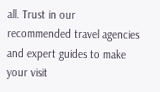all. Trust in our recommended travel agencies and expert guides to make your visit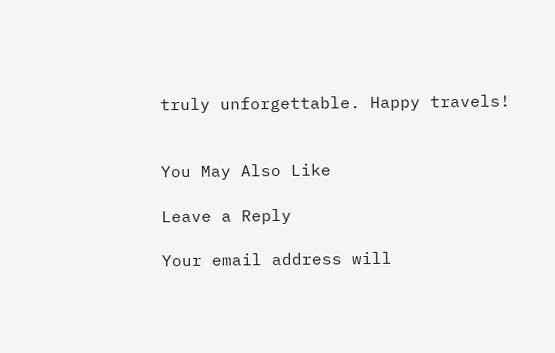truly unforgettable. Happy travels!


You May Also Like

Leave a Reply

Your email address will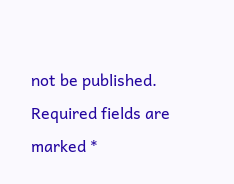not be published. Required fields are marked *